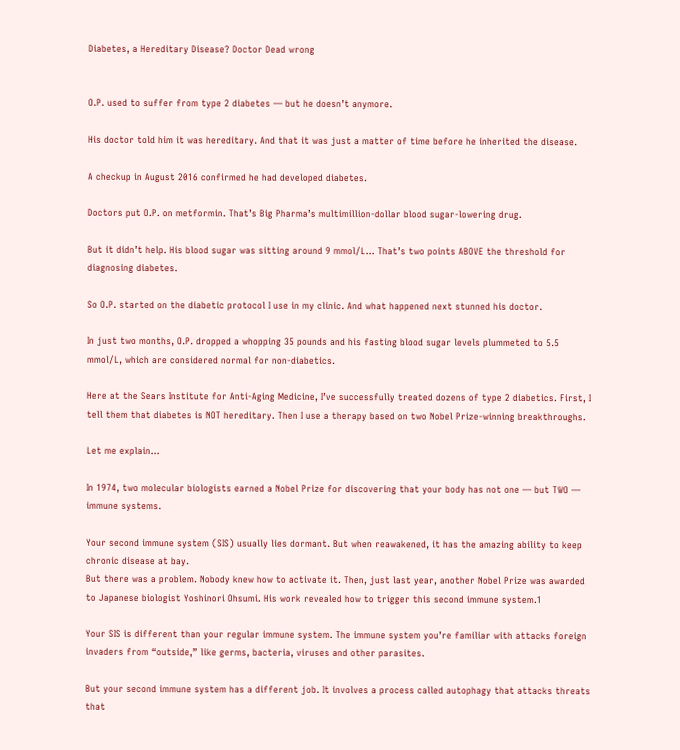Diabetes, a Hereditary Disease? Doctor Dead wrong


O.P. used to suffer from type 2 diabetes — but he doesn’t anymore.

His doctor told him it was hereditary. And that it was just a matter of time before he inherited the disease.

A checkup in August 2016 confirmed he had developed diabetes.

Doctors put O.P. on metformin. That’s Big Pharma’s multimillion-dollar blood sugar-lowering drug.

But it didn’t help. His blood sugar was sitting around 9 mmol/L… That’s two points ABOVE the threshold for diagnosing diabetes.

So O.P. started on the diabetic protocol I use in my clinic. And what happened next stunned his doctor.

In just two months, O.P. dropped a whopping 35 pounds and his fasting blood sugar levels plummeted to 5.5 mmol/L, which are considered normal for non-diabetics.

Here at the Sears Institute for Anti-Aging Medicine, I’ve successfully treated dozens of type 2 diabetics. First, I tell them that diabetes is NOT hereditary. Then I use a therapy based on two Nobel Prize-winning breakthroughs.

Let me explain…

In 1974, two molecular biologists earned a Nobel Prize for discovering that your body has not one — but TWO — immune systems.

Your second immune system (SIS) usually lies dormant. But when reawakened, it has the amazing ability to keep chronic disease at bay.
But there was a problem. Nobody knew how to activate it. Then, just last year, another Nobel Prize was awarded to Japanese biologist Yoshinori Ohsumi. His work revealed how to trigger this second immune system.1

Your SIS is different than your regular immune system. The immune system you’re familiar with attacks foreign invaders from “outside,” like germs, bacteria, viruses and other parasites.

But your second immune system has a different job. It involves a process called autophagy that attacks threats that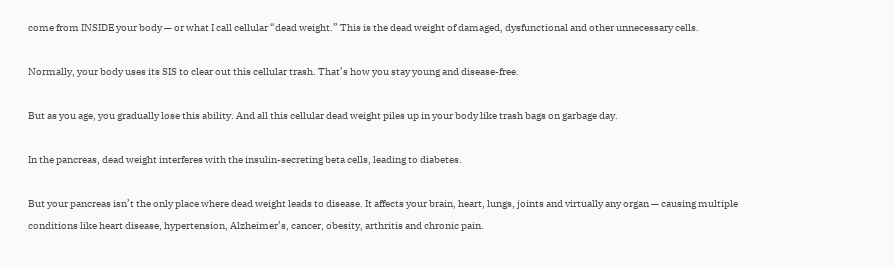come from INSIDE your body — or what I call cellular “dead weight.” This is the dead weight of damaged, dysfunctional and other unnecessary cells.

Normally, your body uses its SIS to clear out this cellular trash. That’s how you stay young and disease-free.

But as you age, you gradually lose this ability. And all this cellular dead weight piles up in your body like trash bags on garbage day.

In the pancreas, dead weight interferes with the insulin-secreting beta cells, leading to diabetes.

But your pancreas isn’t the only place where dead weight leads to disease. It affects your brain, heart, lungs, joints and virtually any organ — causing multiple conditions like heart disease, hypertension, Alzheimer’s, cancer, obesity, arthritis and chronic pain.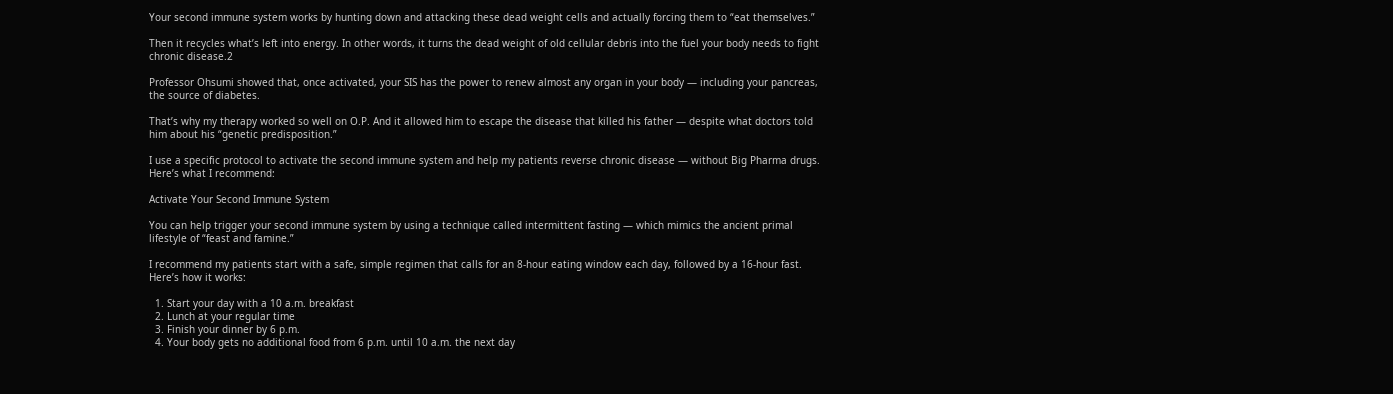Your second immune system works by hunting down and attacking these dead weight cells and actually forcing them to “eat themselves.”

Then it recycles what’s left into energy. In other words, it turns the dead weight of old cellular debris into the fuel your body needs to fight chronic disease.2

Professor Ohsumi showed that, once activated, your SIS has the power to renew almost any organ in your body — including your pancreas, the source of diabetes.

That’s why my therapy worked so well on O.P. And it allowed him to escape the disease that killed his father — despite what doctors told him about his “genetic predisposition.”

I use a specific protocol to activate the second immune system and help my patients reverse chronic disease — without Big Pharma drugs. Here’s what I recommend:

Activate Your Second Immune System

You can help trigger your second immune system by using a technique called intermittent fasting — which mimics the ancient primal lifestyle of “feast and famine.”

I recommend my patients start with a safe, simple regimen that calls for an 8-hour eating window each day, followed by a 16-hour fast. Here’s how it works:

  1. Start your day with a 10 a.m. breakfast
  2. Lunch at your regular time
  3. Finish your dinner by 6 p.m.
  4. Your body gets no additional food from 6 p.m. until 10 a.m. the next day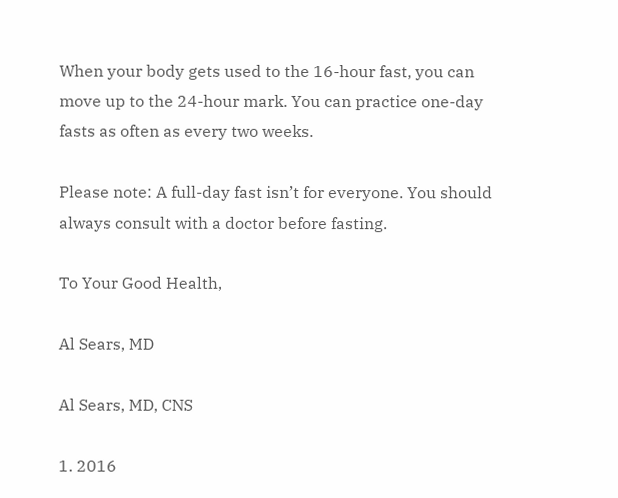When your body gets used to the 16-hour fast, you can move up to the 24-hour mark. You can practice one-day fasts as often as every two weeks.

Please note: A full-day fast isn’t for everyone. You should always consult with a doctor before fasting.

To Your Good Health,

Al Sears, MD

Al Sears, MD, CNS

1. 2016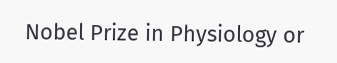Nobel Prize in Physiology or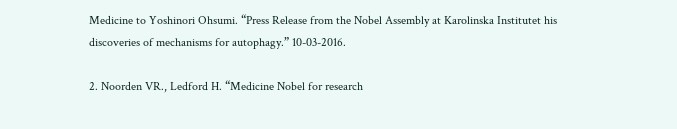Medicine to Yoshinori Ohsumi. “Press Release from the Nobel Assembly at Karolinska Institutet his discoveries of mechanisms for autophagy.” 10-03-2016.

2. Noorden VR., Ledford H. “Medicine Nobel for research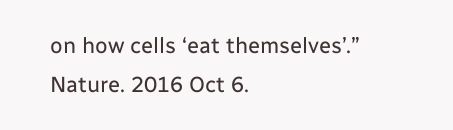on how cells ‘eat themselves’.” Nature. 2016 Oct 6.